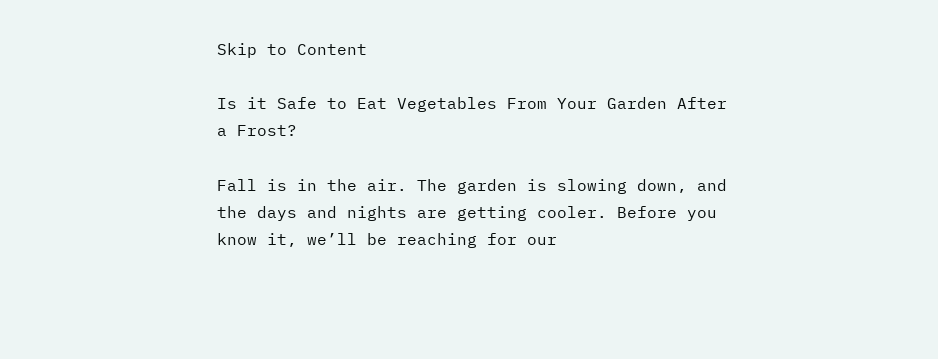Skip to Content

Is it Safe to Eat Vegetables From Your Garden After a Frost?

Fall is in the air. The garden is slowing down, and the days and nights are getting cooler. Before you know it, we’ll be reaching for our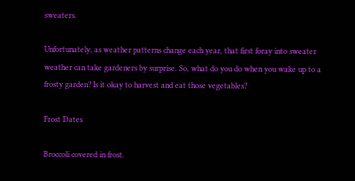sweaters.

Unfortunately, as weather patterns change each year, that first foray into sweater weather can take gardeners by surprise. So, what do you do when you wake up to a frosty garden? Is it okay to harvest and eat those vegetables?

Frost Dates

Broccoli covered in frost.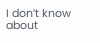I don’t know about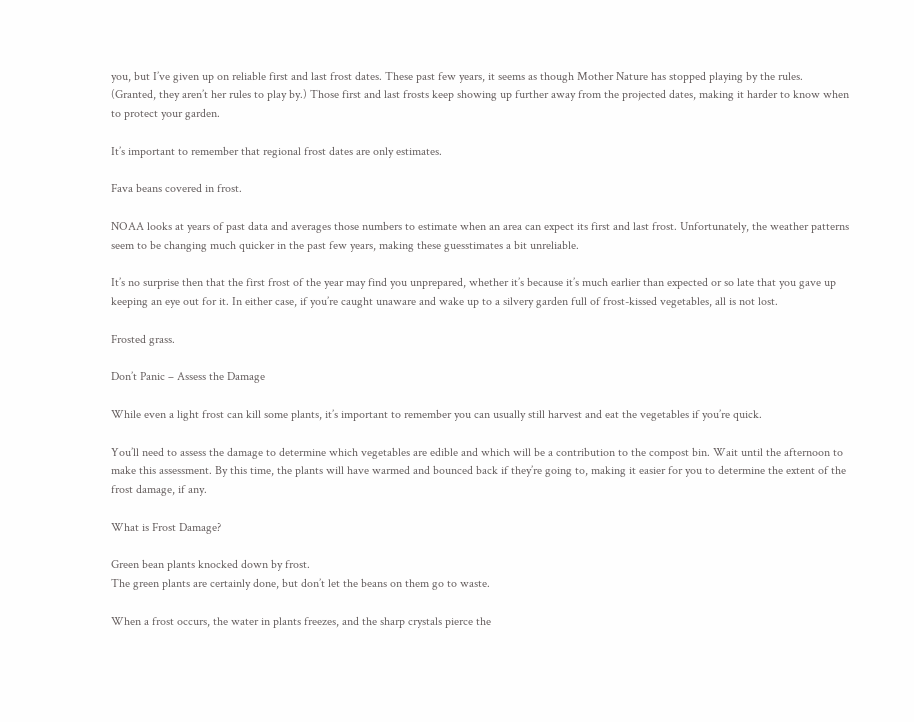you, but I’ve given up on reliable first and last frost dates. These past few years, it seems as though Mother Nature has stopped playing by the rules. (Granted, they aren’t her rules to play by.) Those first and last frosts keep showing up further away from the projected dates, making it harder to know when to protect your garden.

It’s important to remember that regional frost dates are only estimates.

Fava beans covered in frost.

NOAA looks at years of past data and averages those numbers to estimate when an area can expect its first and last frost. Unfortunately, the weather patterns seem to be changing much quicker in the past few years, making these guesstimates a bit unreliable.

It’s no surprise then that the first frost of the year may find you unprepared, whether it’s because it’s much earlier than expected or so late that you gave up keeping an eye out for it. In either case, if you’re caught unaware and wake up to a silvery garden full of frost-kissed vegetables, all is not lost.

Frosted grass.

Don’t Panic – Assess the Damage

While even a light frost can kill some plants, it’s important to remember you can usually still harvest and eat the vegetables if you’re quick.

You’ll need to assess the damage to determine which vegetables are edible and which will be a contribution to the compost bin. Wait until the afternoon to make this assessment. By this time, the plants will have warmed and bounced back if they’re going to, making it easier for you to determine the extent of the frost damage, if any.

What is Frost Damage?

Green bean plants knocked down by frost.
The green plants are certainly done, but don’t let the beans on them go to waste.

When a frost occurs, the water in plants freezes, and the sharp crystals pierce the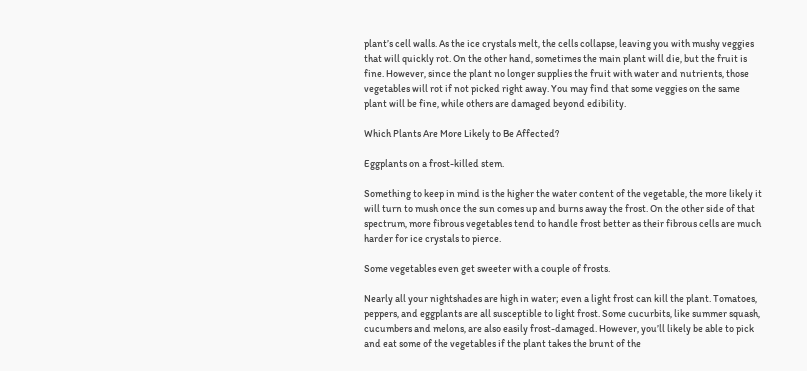plant’s cell walls. As the ice crystals melt, the cells collapse, leaving you with mushy veggies that will quickly rot. On the other hand, sometimes the main plant will die, but the fruit is fine. However, since the plant no longer supplies the fruit with water and nutrients, those vegetables will rot if not picked right away. You may find that some veggies on the same plant will be fine, while others are damaged beyond edibility.

Which Plants Are More Likely to Be Affected?

Eggplants on a frost-killed stem.

Something to keep in mind is the higher the water content of the vegetable, the more likely it will turn to mush once the sun comes up and burns away the frost. On the other side of that spectrum, more fibrous vegetables tend to handle frost better as their fibrous cells are much harder for ice crystals to pierce.

Some vegetables even get sweeter with a couple of frosts.

Nearly all your nightshades are high in water; even a light frost can kill the plant. Tomatoes, peppers, and eggplants are all susceptible to light frost. Some cucurbits, like summer squash, cucumbers and melons, are also easily frost-damaged. However, you’ll likely be able to pick and eat some of the vegetables if the plant takes the brunt of the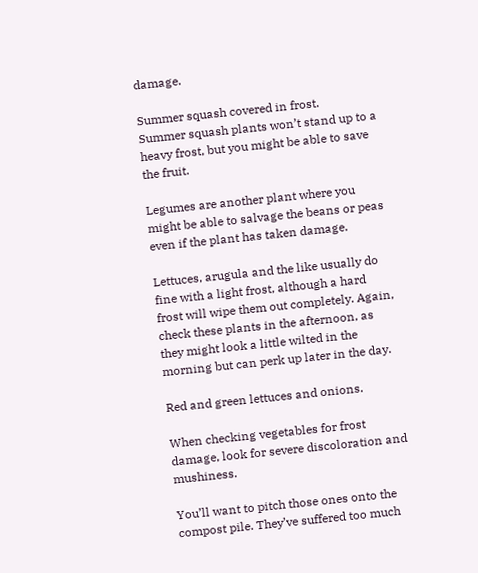damage.

Summer squash covered in frost.
Summer squash plants won’t stand up to a heavy frost, but you might be able to save the fruit.

Legumes are another plant where you might be able to salvage the beans or peas even if the plant has taken damage.

Lettuces, arugula and the like usually do fine with a light frost, although a hard frost will wipe them out completely. Again, check these plants in the afternoon, as they might look a little wilted in the morning but can perk up later in the day.

Red and green lettuces and onions.

When checking vegetables for frost damage, look for severe discoloration and mushiness.

You’ll want to pitch those ones onto the compost pile. They’ve suffered too much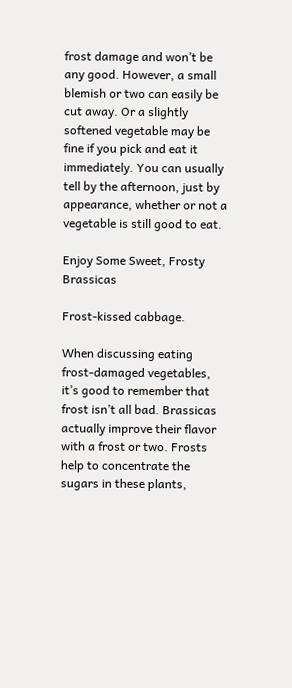frost damage and won’t be any good. However, a small blemish or two can easily be cut away. Or a slightly softened vegetable may be fine if you pick and eat it immediately. You can usually tell by the afternoon, just by appearance, whether or not a vegetable is still good to eat.

Enjoy Some Sweet, Frosty Brassicas

Frost-kissed cabbage.

When discussing eating frost-damaged vegetables, it’s good to remember that frost isn’t all bad. Brassicas actually improve their flavor with a frost or two. Frosts help to concentrate the sugars in these plants,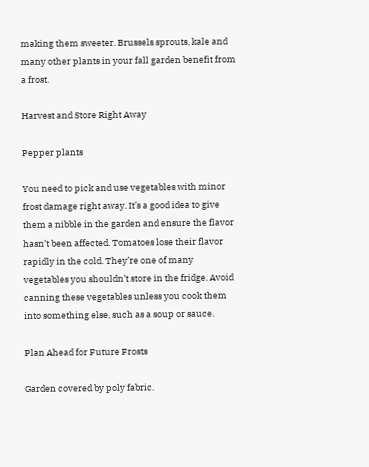making them sweeter. Brussels sprouts, kale and many other plants in your fall garden benefit from a frost.

Harvest and Store Right Away

Pepper plants

You need to pick and use vegetables with minor frost damage right away. It’s a good idea to give them a nibble in the garden and ensure the flavor hasn’t been affected. Tomatoes lose their flavor rapidly in the cold. They’re one of many vegetables you shouldn’t store in the fridge. Avoid canning these vegetables unless you cook them into something else, such as a soup or sauce.

Plan Ahead for Future Frosts

Garden covered by poly fabric.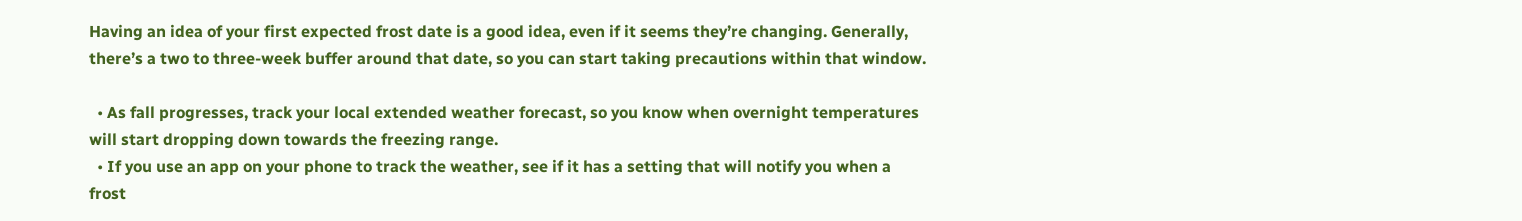Having an idea of your first expected frost date is a good idea, even if it seems they’re changing. Generally, there’s a two to three-week buffer around that date, so you can start taking precautions within that window.

  • As fall progresses, track your local extended weather forecast, so you know when overnight temperatures will start dropping down towards the freezing range.
  • If you use an app on your phone to track the weather, see if it has a setting that will notify you when a frost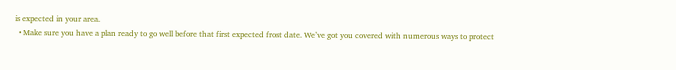is expected in your area.
  • Make sure you have a plan ready to go well before that first expected frost date. We’ve got you covered with numerous ways to protect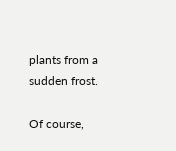plants from a sudden frost.

Of course,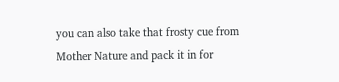you can also take that frosty cue from Mother Nature and pack it in for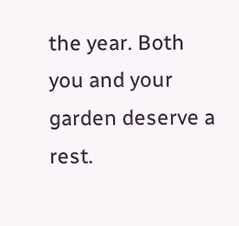the year. Both you and your garden deserve a rest.